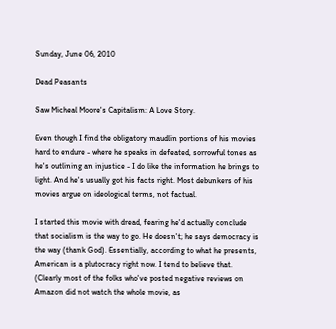Sunday, June 06, 2010

Dead Peasants

Saw Micheal Moore's Capitalism: A Love Story.

Even though I find the obligatory maudlin portions of his movies hard to endure - where he speaks in defeated, sorrowful tones as he's outlining an injustice - I do like the information he brings to light. And he's usually got his facts right. Most debunkers of his movies argue on ideological terms, not factual.

I started this movie with dread, fearing he'd actually conclude that socialism is the way to go. He doesn't; he says democracy is the way (thank God). Essentially, according to what he presents, American is a plutocracy right now. I tend to believe that. (Clearly most of the folks who've posted negative reviews on Amazon did not watch the whole movie, as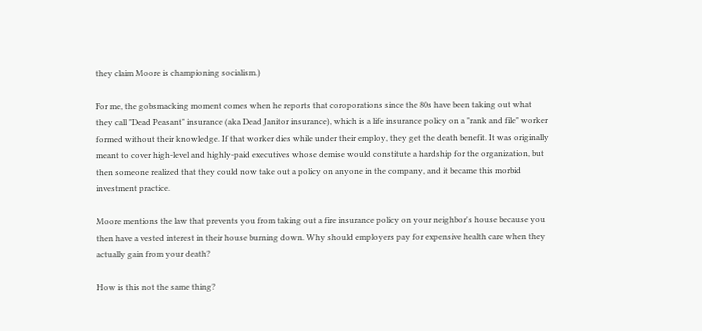they claim Moore is championing socialism.)

For me, the gobsmacking moment comes when he reports that coroporations since the 80s have been taking out what they call "Dead Peasant" insurance (aka Dead Janitor insurance), which is a life insurance policy on a "rank and file" worker formed without their knowledge. If that worker dies while under their employ, they get the death benefit. It was originally meant to cover high-level and highly-paid executives whose demise would constitute a hardship for the organization, but then someone realized that they could now take out a policy on anyone in the company, and it became this morbid investment practice.

Moore mentions the law that prevents you from taking out a fire insurance policy on your neighbor's house because you then have a vested interest in their house burning down. Why should employers pay for expensive health care when they actually gain from your death?

How is this not the same thing?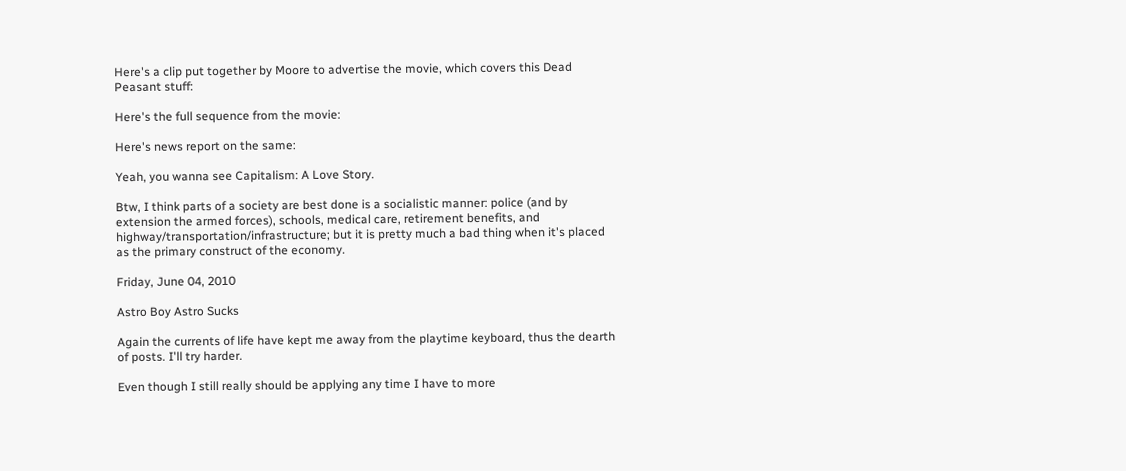Here's a clip put together by Moore to advertise the movie, which covers this Dead Peasant stuff:

Here's the full sequence from the movie:

Here's news report on the same:

Yeah, you wanna see Capitalism: A Love Story.

Btw, I think parts of a society are best done is a socialistic manner: police (and by extension the armed forces), schools, medical care, retirement benefits, and highway/transportation/infrastructure; but it is pretty much a bad thing when it's placed as the primary construct of the economy.

Friday, June 04, 2010

Astro Boy Astro Sucks

Again the currents of life have kept me away from the playtime keyboard, thus the dearth of posts. I'll try harder.

Even though I still really should be applying any time I have to more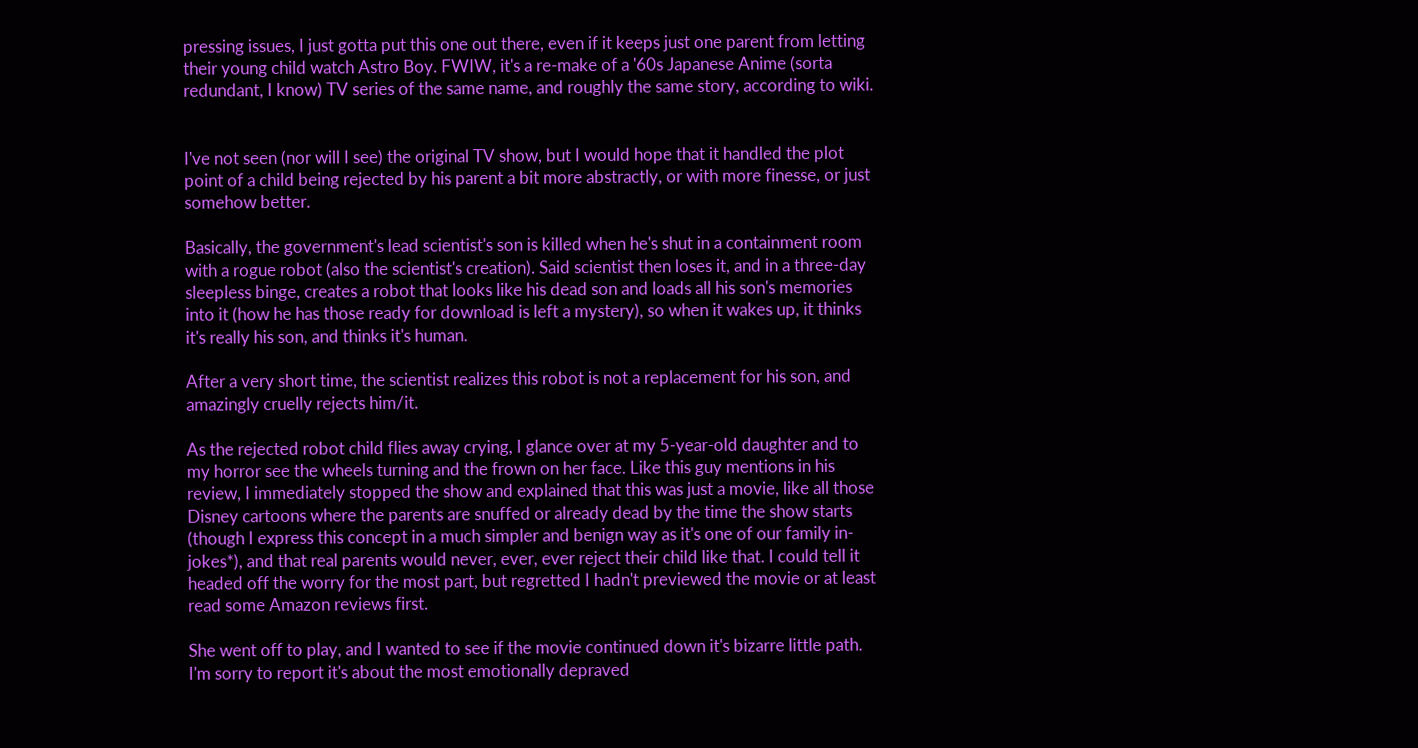pressing issues, I just gotta put this one out there, even if it keeps just one parent from letting their young child watch Astro Boy. FWIW, it's a re-make of a '60s Japanese Anime (sorta redundant, I know) TV series of the same name, and roughly the same story, according to wiki.


I've not seen (nor will I see) the original TV show, but I would hope that it handled the plot point of a child being rejected by his parent a bit more abstractly, or with more finesse, or just somehow better.

Basically, the government's lead scientist's son is killed when he's shut in a containment room with a rogue robot (also the scientist's creation). Said scientist then loses it, and in a three-day sleepless binge, creates a robot that looks like his dead son and loads all his son's memories into it (how he has those ready for download is left a mystery), so when it wakes up, it thinks it's really his son, and thinks it's human.

After a very short time, the scientist realizes this robot is not a replacement for his son, and amazingly cruelly rejects him/it.

As the rejected robot child flies away crying, I glance over at my 5-year-old daughter and to my horror see the wheels turning and the frown on her face. Like this guy mentions in his review, I immediately stopped the show and explained that this was just a movie, like all those Disney cartoons where the parents are snuffed or already dead by the time the show starts (though I express this concept in a much simpler and benign way as it's one of our family in-jokes*), and that real parents would never, ever, ever reject their child like that. I could tell it headed off the worry for the most part, but regretted I hadn't previewed the movie or at least read some Amazon reviews first.

She went off to play, and I wanted to see if the movie continued down it's bizarre little path. I'm sorry to report it's about the most emotionally depraved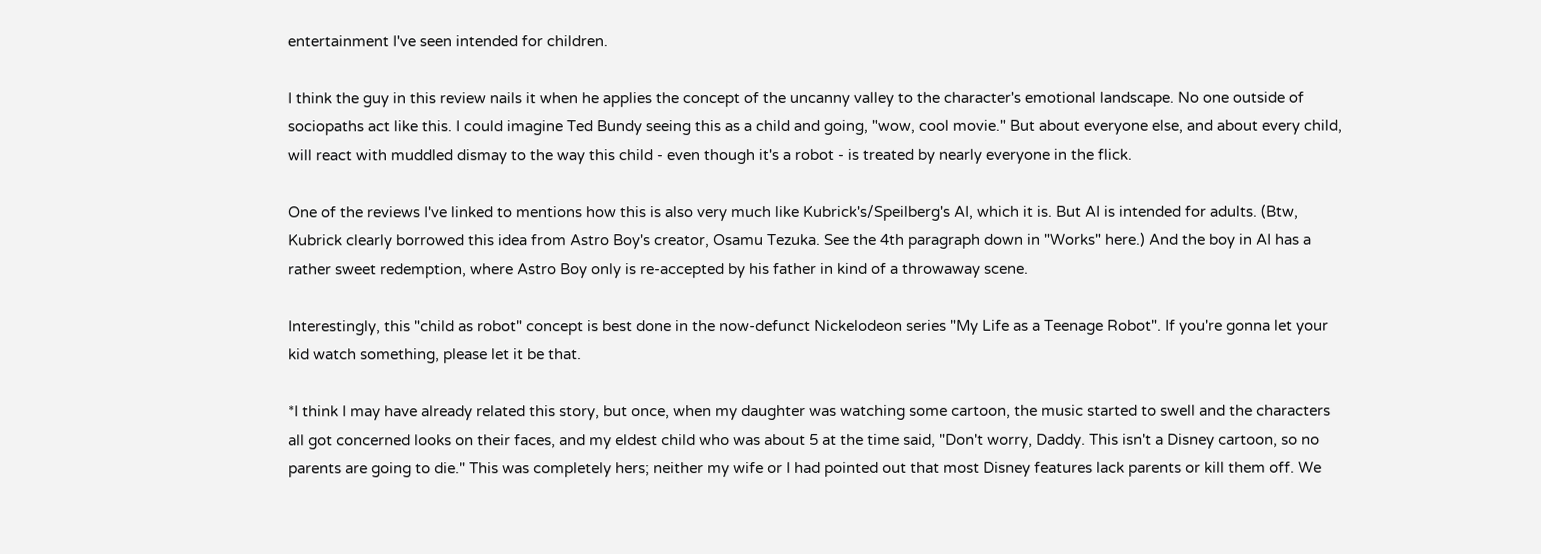entertainment I've seen intended for children.

I think the guy in this review nails it when he applies the concept of the uncanny valley to the character's emotional landscape. No one outside of sociopaths act like this. I could imagine Ted Bundy seeing this as a child and going, "wow, cool movie." But about everyone else, and about every child, will react with muddled dismay to the way this child - even though it's a robot - is treated by nearly everyone in the flick.

One of the reviews I've linked to mentions how this is also very much like Kubrick's/Speilberg's AI, which it is. But AI is intended for adults. (Btw, Kubrick clearly borrowed this idea from Astro Boy's creator, Osamu Tezuka. See the 4th paragraph down in "Works" here.) And the boy in AI has a rather sweet redemption, where Astro Boy only is re-accepted by his father in kind of a throwaway scene.

Interestingly, this "child as robot" concept is best done in the now-defunct Nickelodeon series "My Life as a Teenage Robot". If you're gonna let your kid watch something, please let it be that.

*I think I may have already related this story, but once, when my daughter was watching some cartoon, the music started to swell and the characters all got concerned looks on their faces, and my eldest child who was about 5 at the time said, "Don't worry, Daddy. This isn't a Disney cartoon, so no parents are going to die." This was completely hers; neither my wife or I had pointed out that most Disney features lack parents or kill them off. We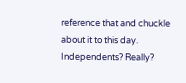reference that and chuckle about it to this day.
Independents? Really?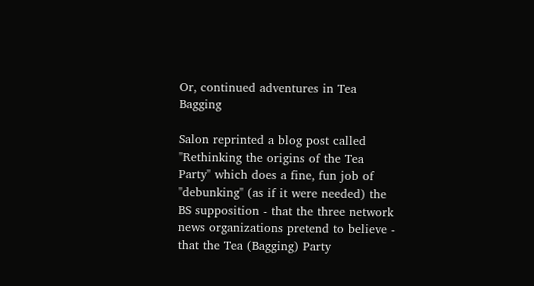Or, continued adventures in Tea Bagging

Salon reprinted a blog post called "Rethinking the origins of the Tea Party" which does a fine, fun job of "debunking" (as if it were needed) the BS supposition - that the three network news organizations pretend to believe - that the Tea (Bagging) Party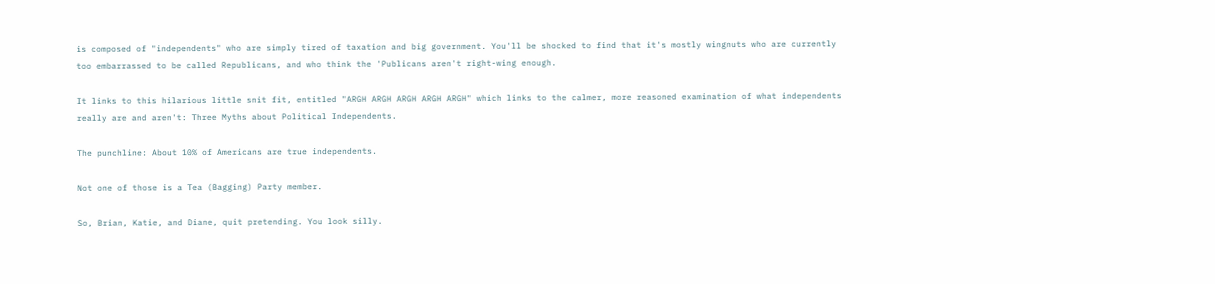is composed of "independents" who are simply tired of taxation and big government. You'll be shocked to find that it's mostly wingnuts who are currently too embarrassed to be called Republicans, and who think the 'Publicans aren't right-wing enough.

It links to this hilarious little snit fit, entitled "ARGH ARGH ARGH ARGH ARGH" which links to the calmer, more reasoned examination of what independents really are and aren't: Three Myths about Political Independents.

The punchline: About 10% of Americans are true independents.

Not one of those is a Tea (Bagging) Party member.

So, Brian, Katie, and Diane, quit pretending. You look silly.